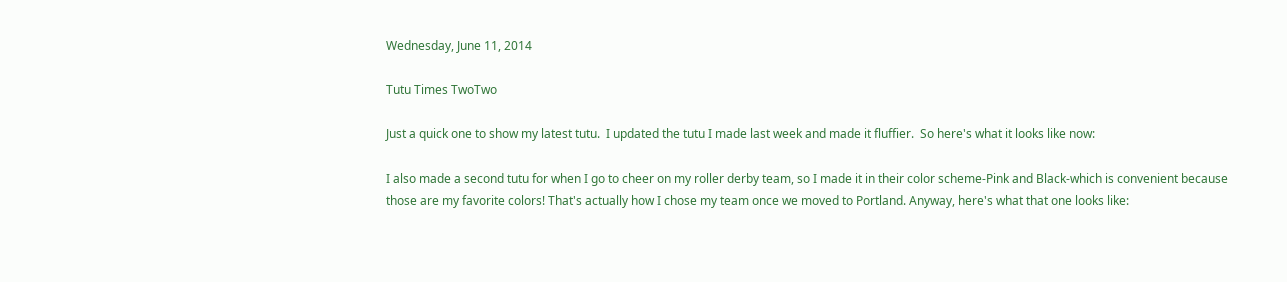Wednesday, June 11, 2014

Tutu Times TwoTwo

Just a quick one to show my latest tutu.  I updated the tutu I made last week and made it fluffier.  So here's what it looks like now:

I also made a second tutu for when I go to cheer on my roller derby team, so I made it in their color scheme-Pink and Black-which is convenient because those are my favorite colors! That's actually how I chose my team once we moved to Portland. Anyway, here's what that one looks like: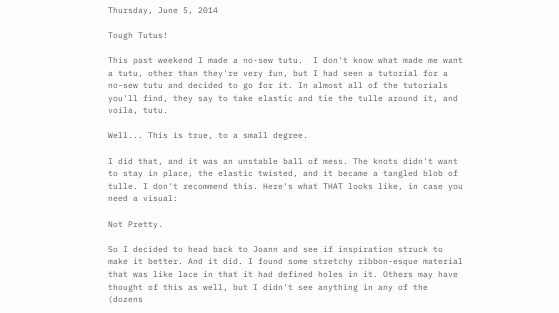Thursday, June 5, 2014

Tough Tutus!

This past weekend I made a no-sew tutu.  I don't know what made me want a tutu, other than they're very fun, but I had seen a tutorial for a no-sew tutu and decided to go for it. In almost all of the tutorials you'll find, they say to take elastic and tie the tulle around it, and voila, tutu.

Well... This is true, to a small degree.

I did that, and it was an unstable ball of mess. The knots didn't want to stay in place, the elastic twisted, and it became a tangled blob of tulle. I don't recommend this. Here's what THAT looks like, in case you need a visual:

Not Pretty.

So I decided to head back to Joann and see if inspiration struck to make it better. And it did. I found some stretchy ribbon-esque material that was like lace in that it had defined holes in it. Others may have thought of this as well, but I didn't see anything in any of the (dozens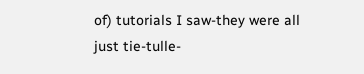of) tutorials I saw-they were all just tie-tulle-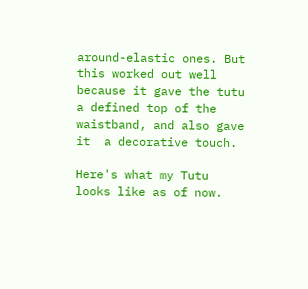around-elastic ones. But this worked out well because it gave the tutu a defined top of the waistband, and also gave it  a decorative touch.

Here's what my Tutu looks like as of now.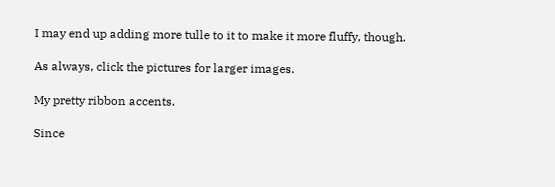I may end up adding more tulle to it to make it more fluffy, though.

As always, click the pictures for larger images.

My pretty ribbon accents.

Since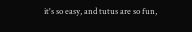it's so easy, and tutus are so fun,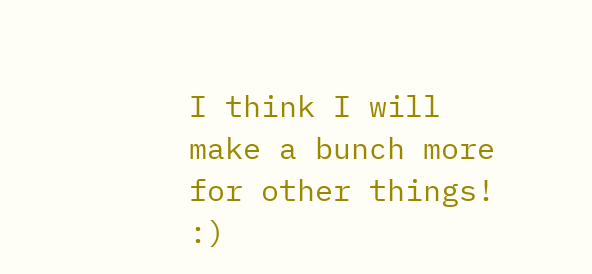I think I will make a bunch more for other things! :)